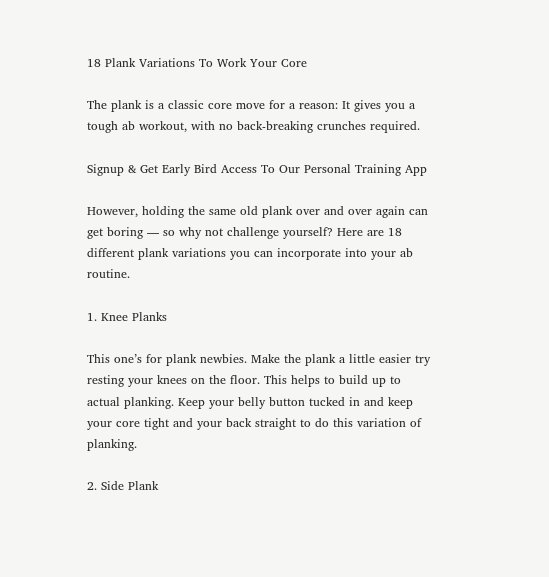18 Plank Variations To Work Your Core

The plank is a classic core move for a reason: It gives you a tough ab workout, with no back-breaking crunches required.

Signup & Get Early Bird Access To Our Personal Training App

However, holding the same old plank over and over again can get boring — so why not challenge yourself? Here are 18 different plank variations you can incorporate into your ab routine.

1. Knee Planks

This one’s for plank newbies. Make the plank a little easier try resting your knees on the floor. This helps to build up to actual planking. Keep your belly button tucked in and keep your core tight and your back straight to do this variation of planking.

2. Side Plank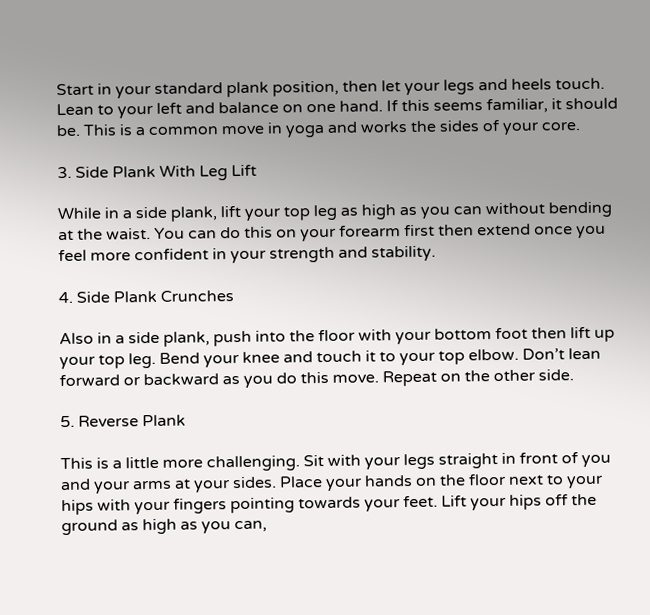Start in your standard plank position, then let your legs and heels touch. Lean to your left and balance on one hand. If this seems familiar, it should be. This is a common move in yoga and works the sides of your core.

3. Side Plank With Leg Lift

While in a side plank, lift your top leg as high as you can without bending at the waist. You can do this on your forearm first then extend once you feel more confident in your strength and stability.

4. Side Plank Crunches

Also in a side plank, push into the floor with your bottom foot then lift up your top leg. Bend your knee and touch it to your top elbow. Don’t lean forward or backward as you do this move. Repeat on the other side.

5. Reverse Plank

This is a little more challenging. Sit with your legs straight in front of you and your arms at your sides. Place your hands on the floor next to your hips with your fingers pointing towards your feet. Lift your hips off the ground as high as you can,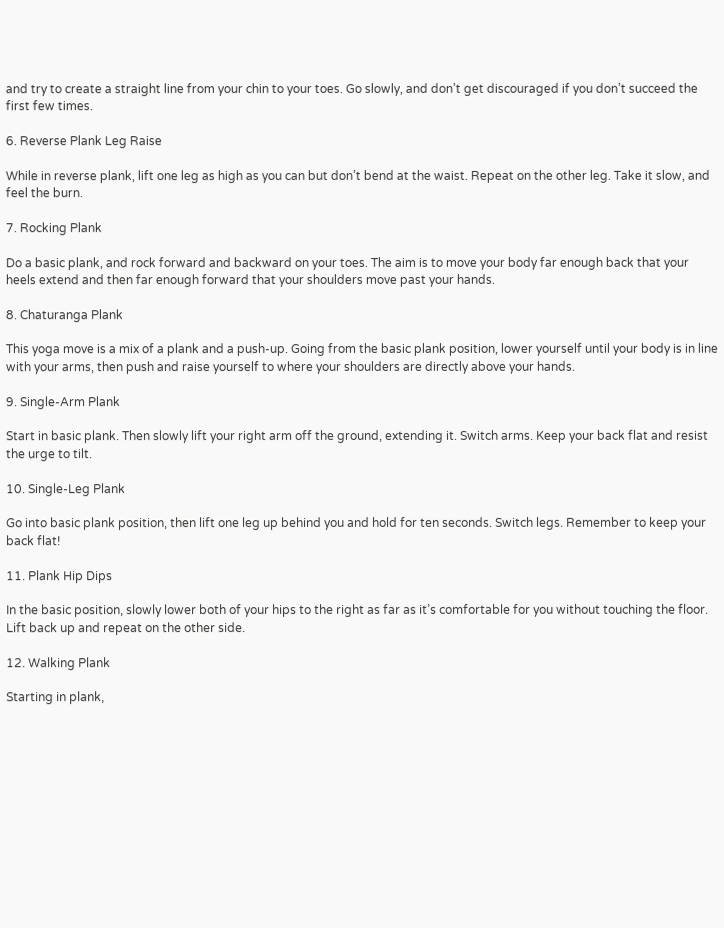and try to create a straight line from your chin to your toes. Go slowly, and don’t get discouraged if you don’t succeed the first few times.

6. Reverse Plank Leg Raise

While in reverse plank, lift one leg as high as you can but don’t bend at the waist. Repeat on the other leg. Take it slow, and feel the burn.

7. Rocking Plank

Do a basic plank, and rock forward and backward on your toes. The aim is to move your body far enough back that your heels extend and then far enough forward that your shoulders move past your hands.

8. Chaturanga Plank

This yoga move is a mix of a plank and a push-up. Going from the basic plank position, lower yourself until your body is in line with your arms, then push and raise yourself to where your shoulders are directly above your hands.

9. Single-Arm Plank

Start in basic plank. Then slowly lift your right arm off the ground, extending it. Switch arms. Keep your back flat and resist the urge to tilt.

10. Single-Leg Plank

Go into basic plank position, then lift one leg up behind you and hold for ten seconds. Switch legs. Remember to keep your back flat!

11. Plank Hip Dips

In the basic position, slowly lower both of your hips to the right as far as it’s comfortable for you without touching the floor. Lift back up and repeat on the other side.

12. Walking Plank

Starting in plank,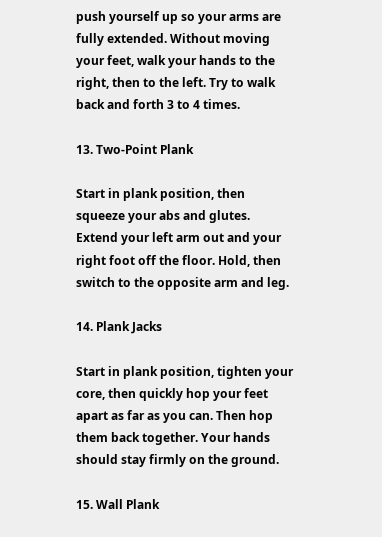push yourself up so your arms are fully extended. Without moving your feet, walk your hands to the right, then to the left. Try to walk back and forth 3 to 4 times.

13. Two-Point Plank

Start in plank position, then squeeze your abs and glutes. Extend your left arm out and your right foot off the floor. Hold, then switch to the opposite arm and leg.

14. Plank Jacks

Start in plank position, tighten your core, then quickly hop your feet apart as far as you can. Then hop them back together. Your hands should stay firmly on the ground.

15. Wall Plank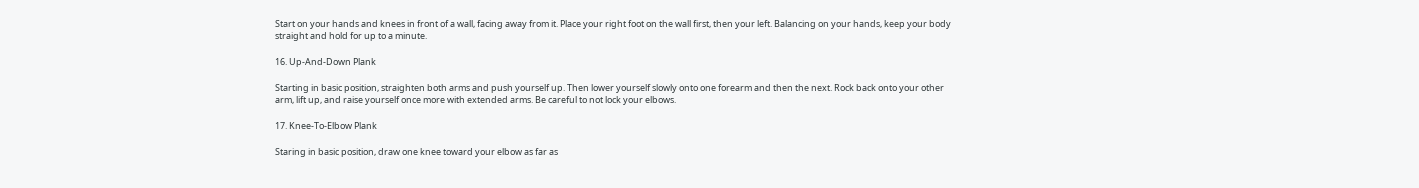Start on your hands and knees in front of a wall, facing away from it. Place your right foot on the wall first, then your left. Balancing on your hands, keep your body straight and hold for up to a minute.

16. Up-And-Down Plank

Starting in basic position, straighten both arms and push yourself up. Then lower yourself slowly onto one forearm and then the next. Rock back onto your other arm, lift up, and raise yourself once more with extended arms. Be careful to not lock your elbows.

17. Knee-To-Elbow Plank

Staring in basic position, draw one knee toward your elbow as far as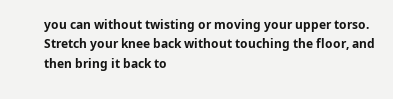you can without twisting or moving your upper torso. Stretch your knee back without touching the floor, and then bring it back to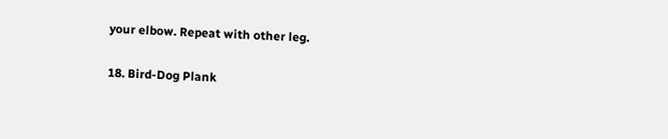your elbow. Repeat with other leg.

18. Bird-Dog Plank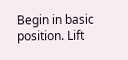Begin in basic position. Lift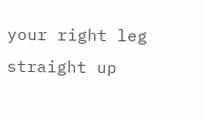your right leg straight up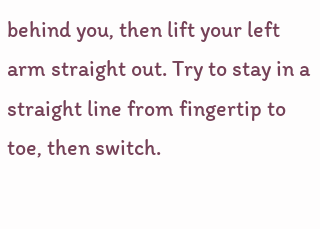behind you, then lift your left arm straight out. Try to stay in a straight line from fingertip to toe, then switch.